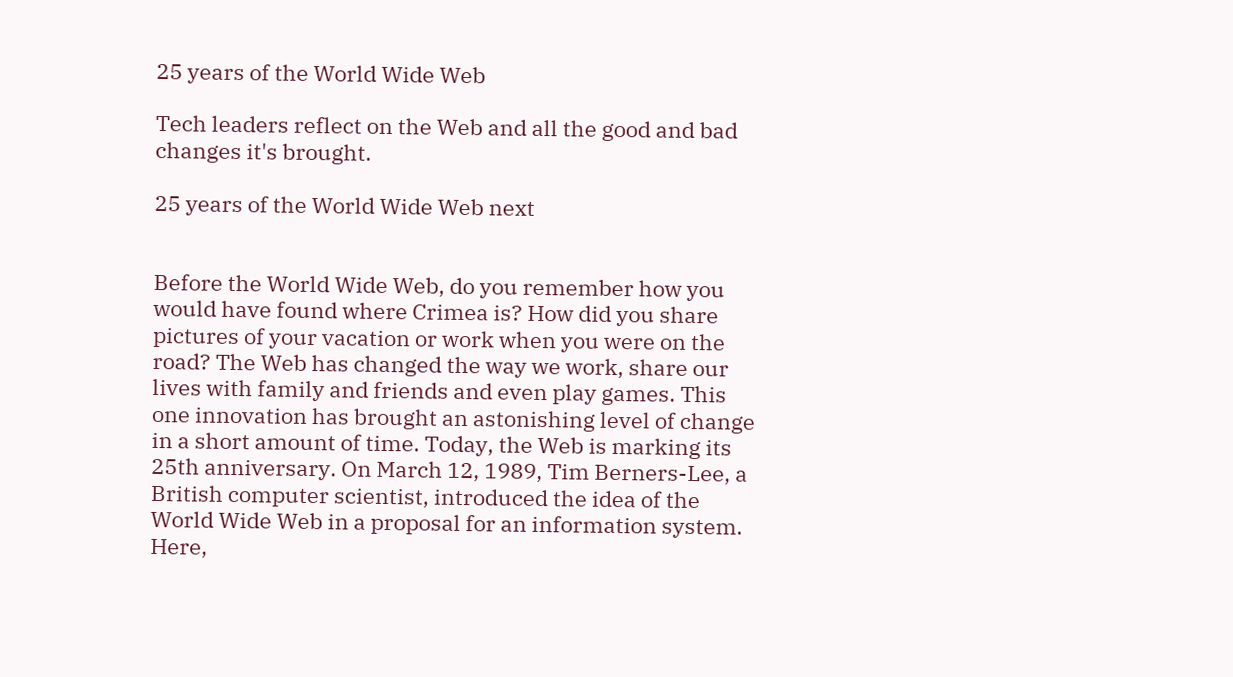25 years of the World Wide Web

Tech leaders reflect on the Web and all the good and bad changes it's brought.

25 years of the World Wide Web next


Before the World Wide Web, do you remember how you would have found where Crimea is? How did you share pictures of your vacation or work when you were on the road? The Web has changed the way we work, share our lives with family and friends and even play games. This one innovation has brought an astonishing level of change in a short amount of time. Today, the Web is marking its 25th anniversary. On March 12, 1989, Tim Berners-Lee, a British computer scientist, introduced the idea of the World Wide Web in a proposal for an information system. Here,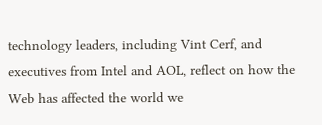technology leaders, including Vint Cerf, and executives from Intel and AOL, reflect on how the Web has affected the world we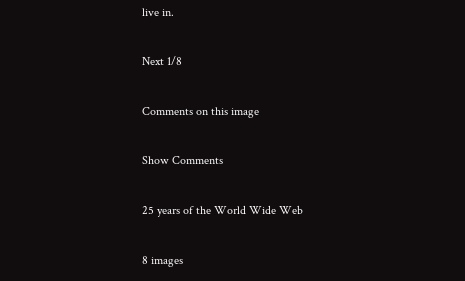live in.

Next 1/8

Comments on this image

Show Comments

25 years of the World Wide Web

8 images